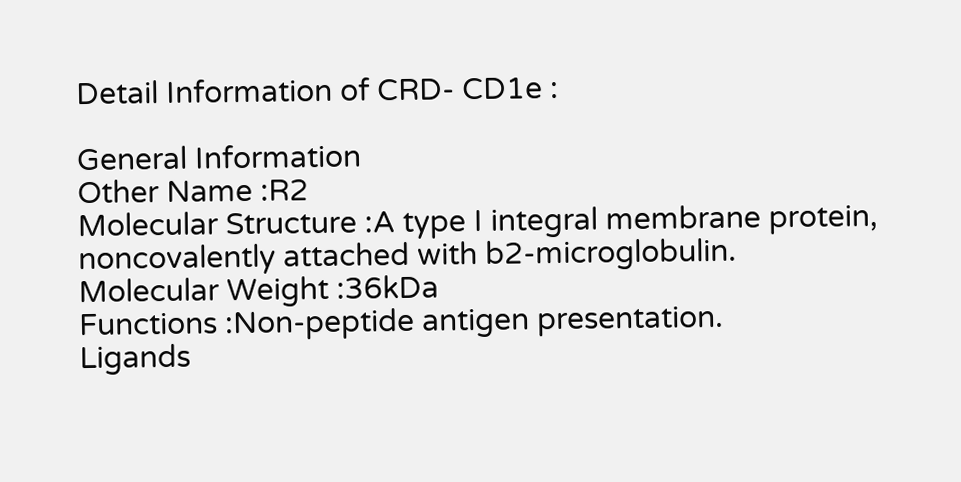Detail Information of CRD- CD1e :

General Information
Other Name :R2
Molecular Structure :A type I integral membrane protein, noncovalently attached with b2-microglobulin.
Molecular Weight :36kDa
Functions :Non-peptide antigen presentation.
Ligands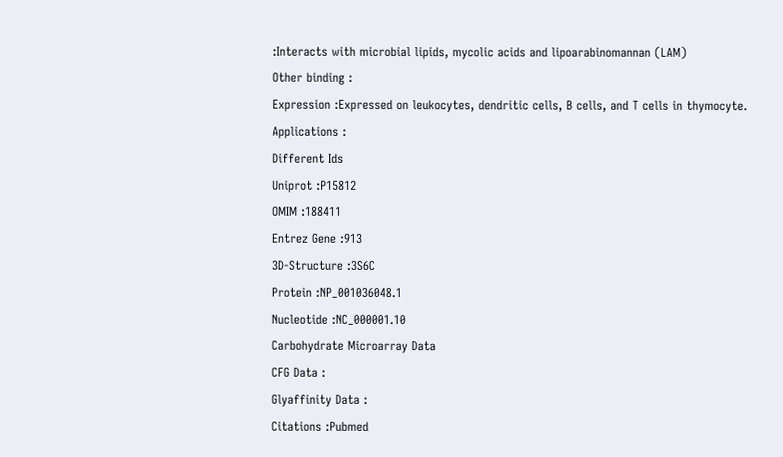:Interacts with microbial lipids, mycolic acids and lipoarabinomannan (LAM)
Other binding :
Expression :Expressed on leukocytes, dendritic cells, B cells, and T cells in thymocyte.
Applications :
Different Ids
Uniprot :P15812
OMIM :188411
Entrez Gene :913
3D-Structure :3S6C
Protein :NP_001036048.1
Nucleotide :NC_000001.10
Carbohydrate Microarray Data
CFG Data :
Glyaffinity Data :
Citations :Pubmed